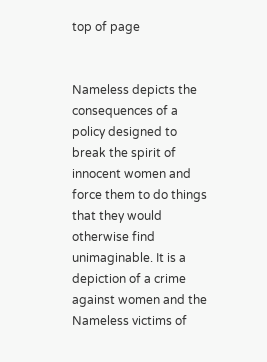top of page


Nameless depicts the consequences of a policy designed to break the spirit of innocent women and force them to do things that they would otherwise find unimaginable. It is a depiction of a crime against women and the Nameless victims of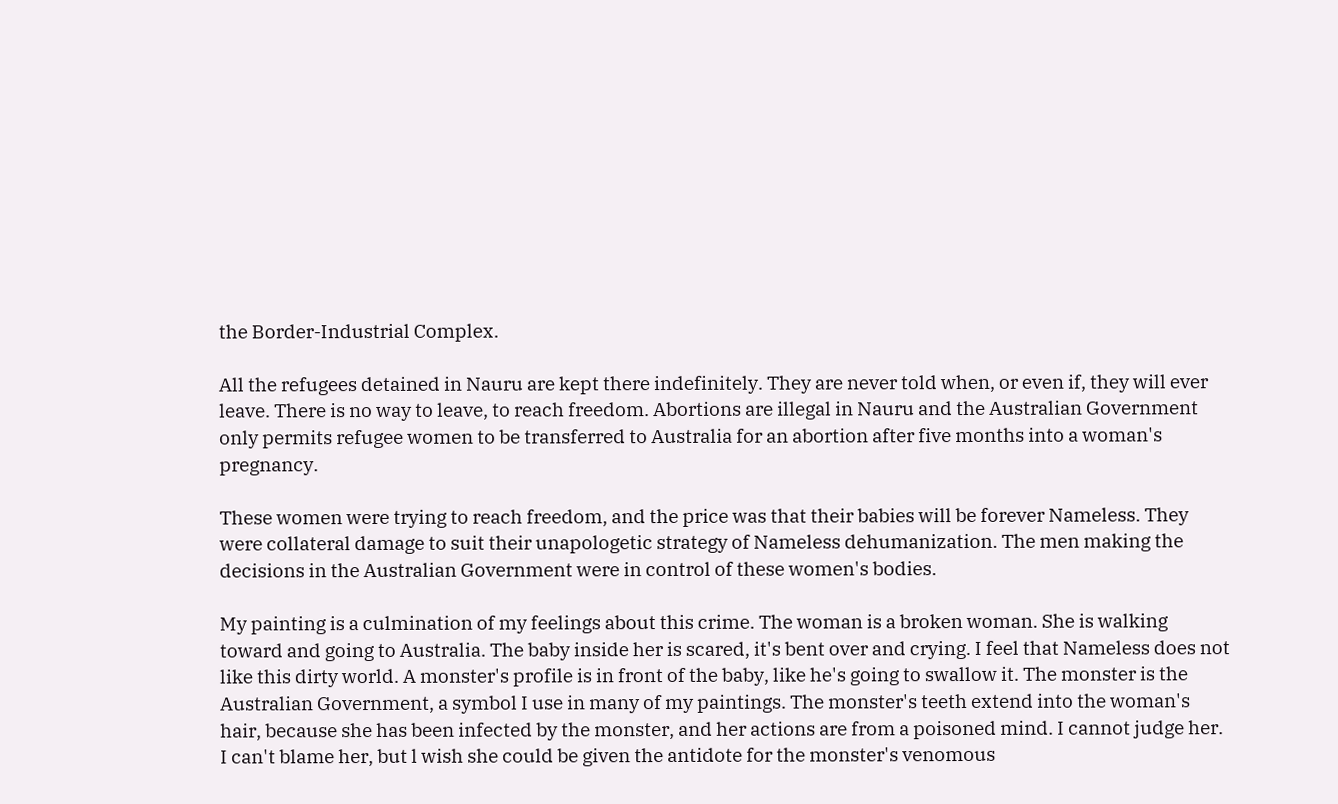the Border-Industrial Complex.

All the refugees detained in Nauru are kept there indefinitely. They are never told when, or even if, they will ever leave. There is no way to leave, to reach freedom. Abortions are illegal in Nauru and the Australian Government only permits refugee women to be transferred to Australia for an abortion after five months into a woman's pregnancy.

These women were trying to reach freedom, and the price was that their babies will be forever Nameless. They were collateral damage to suit their unapologetic strategy of Nameless dehumanization. The men making the decisions in the Australian Government were in control of these women's bodies.

My painting is a culmination of my feelings about this crime. The woman is a broken woman. She is walking toward and going to Australia. The baby inside her is scared, it's bent over and crying. I feel that Nameless does not like this dirty world. A monster's profile is in front of the baby, like he's going to swallow it. The monster is the Australian Government, a symbol I use in many of my paintings. The monster's teeth extend into the woman's hair, because she has been infected by the monster, and her actions are from a poisoned mind. I cannot judge her. I can't blame her, but l wish she could be given the antidote for the monster's venomous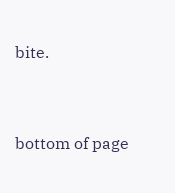bite.


bottom of page